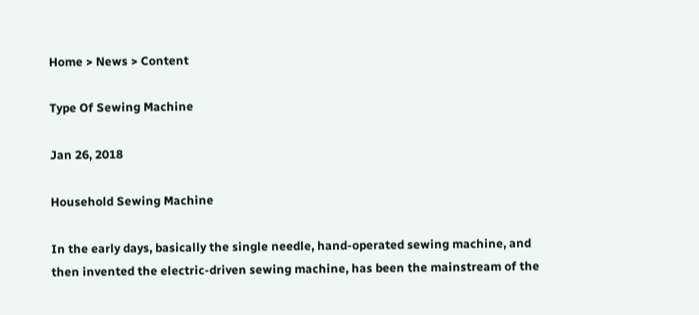Home > News > Content

Type Of Sewing Machine

Jan 26, 2018

Household Sewing Machine

In the early days, basically the single needle, hand-operated sewing machine, and then invented the electric-driven sewing machine, has been the mainstream of the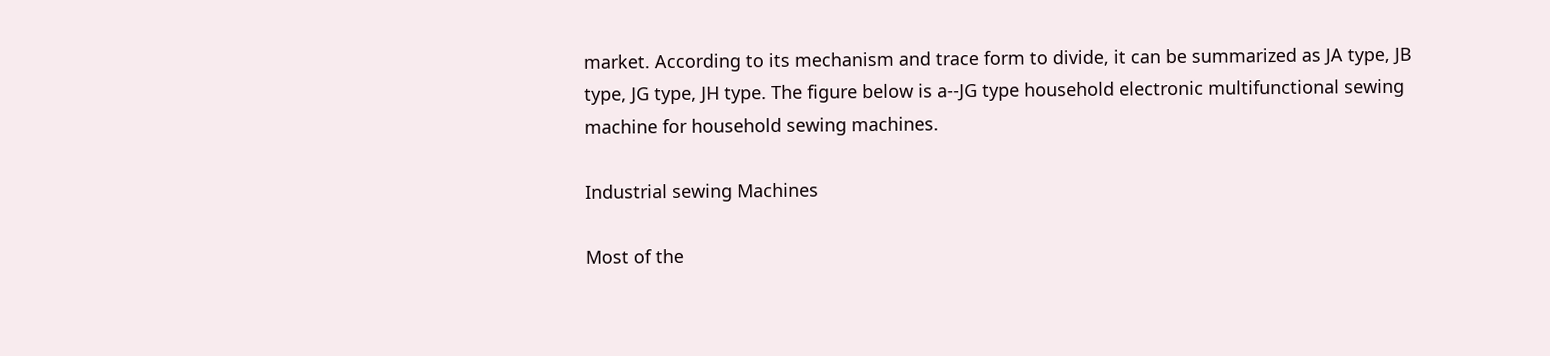market. According to its mechanism and trace form to divide, it can be summarized as JA type, JB type, JG type, JH type. The figure below is a--JG type household electronic multifunctional sewing machine for household sewing machines.

Industrial sewing Machines

Most of the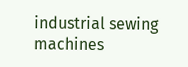industrial sewing machines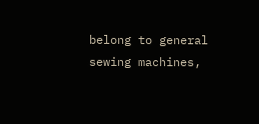belong to general sewing machines,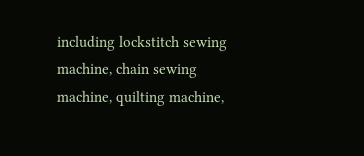including lockstitch sewing machine, chain sewing machine, quilting machine,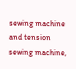sewing machine and tension sewing machine,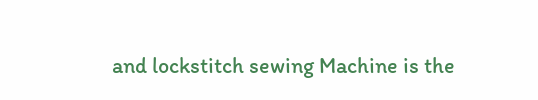and lockstitch sewing Machine is the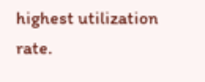highest utilization rate.